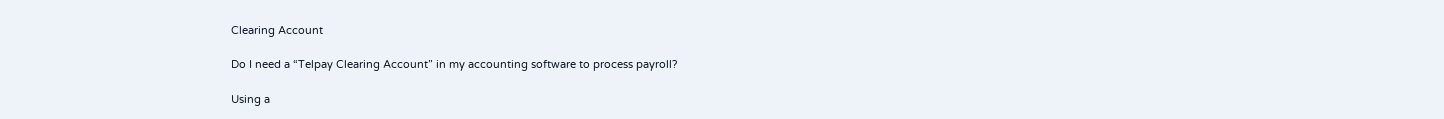Clearing Account

Do I need a “Telpay Clearing Account” in my accounting software to process payroll?

Using a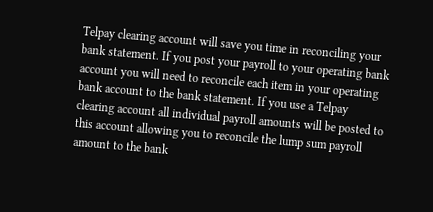Telpay clearing account will save you time in reconciling your bank statement. If you post your payroll to your operating bank account you will need to reconcile each item in your operating bank account to the bank statement. If you use a Telpay clearing account all individual payroll amounts will be posted to this account allowing you to reconcile the lump sum payroll amount to the bank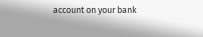account on your bank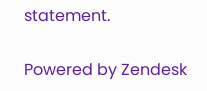statement.

Powered by Zendesk